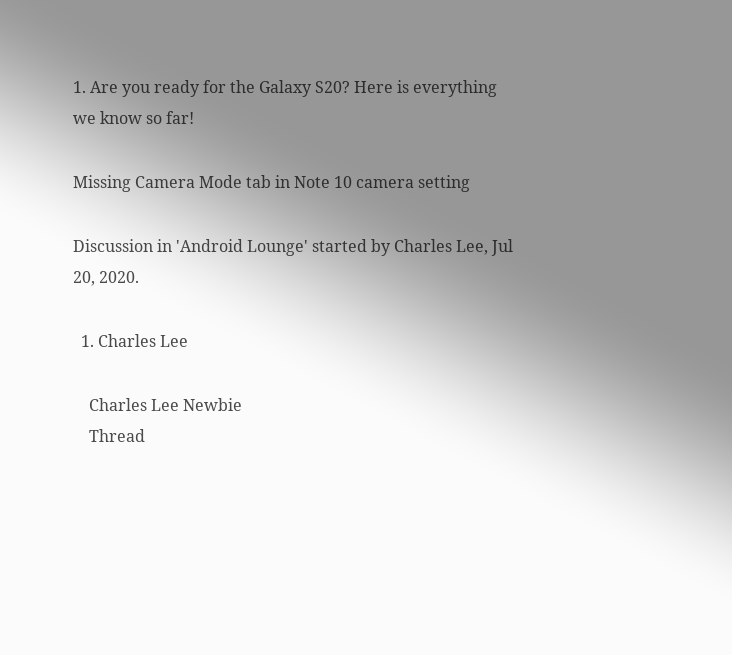1. Are you ready for the Galaxy S20? Here is everything we know so far!

Missing Camera Mode tab in Note 10 camera setting

Discussion in 'Android Lounge' started by Charles Lee, Jul 20, 2020.

  1. Charles Lee

    Charles Lee Newbie
    Thread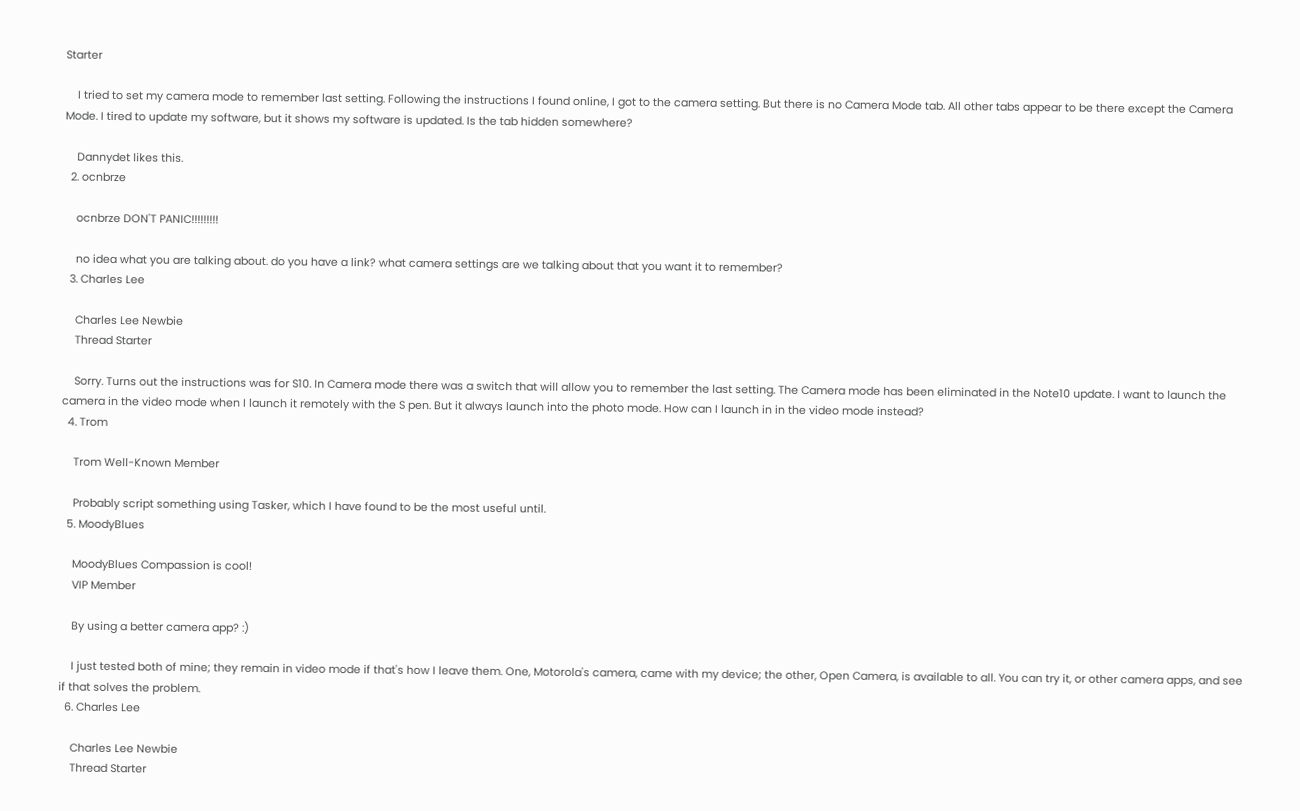Starter

    I tried to set my camera mode to remember last setting. Following the instructions I found online, I got to the camera setting. But there is no Camera Mode tab. All other tabs appear to be there except the Camera Mode. I tired to update my software, but it shows my software is updated. Is the tab hidden somewhere?

    Dannydet likes this.
  2. ocnbrze

    ocnbrze DON'T PANIC!!!!!!!!!

    no idea what you are talking about. do you have a link? what camera settings are we talking about that you want it to remember?
  3. Charles Lee

    Charles Lee Newbie
    Thread Starter

    Sorry. Turns out the instructions was for S10. In Camera mode there was a switch that will allow you to remember the last setting. The Camera mode has been eliminated in the Note10 update. I want to launch the camera in the video mode when I launch it remotely with the S pen. But it always launch into the photo mode. How can I launch in in the video mode instead?
  4. Trom

    Trom Well-Known Member

    Probably script something using Tasker, which I have found to be the most useful until.
  5. MoodyBlues

    MoodyBlues Compassion is cool!
    VIP Member

    By using a better camera app? :)

    I just tested both of mine; they remain in video mode if that's how I leave them. One, Motorola's camera, came with my device; the other, Open Camera, is available to all. You can try it, or other camera apps, and see if that solves the problem.
  6. Charles Lee

    Charles Lee Newbie
    Thread Starter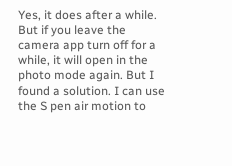Yes, it does after a while. But if you leave the camera app turn off for a while, it will open in the photo mode again. But I found a solution. I can use the S pen air motion to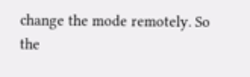change the mode remotely. So the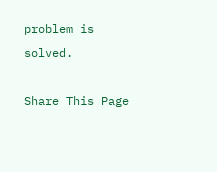problem is solved.

Share This Page